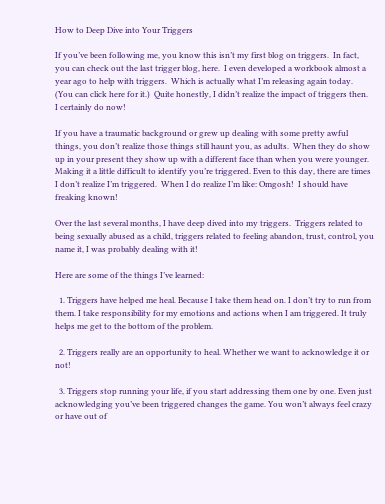How to Deep Dive into Your Triggers

If you’ve been following me, you know this isn’t my first blog on triggers.  In fact, you can check out the last trigger blog, here.  I even developed a workbook almost a year ago to help with triggers.  Which is actually what I’m releasing again today.  (You can click here for it.)  Quite honestly, I didn’t realize the impact of triggers then.  I certainly do now!

If you have a traumatic background or grew up dealing with some pretty awful things, you don’t realize those things still haunt you, as adults.  When they do show up in your present they show up with a different face than when you were younger. Making it a little difficult to identify you’re triggered. Even to this day, there are times I don’t realize I’m triggered.  When I do realize I’m like: Omgosh!  I should have freaking known!

Over the last several months, I have deep dived into my triggers.  Triggers related to being sexually abused as a child, triggers related to feeling abandon, trust, control, you name it, I was probably dealing with it!

Here are some of the things I’ve learned:

  1. Triggers have helped me heal. Because I take them head on. I don’t try to run from them. I take responsibility for my emotions and actions when I am triggered. It truly helps me get to the bottom of the problem.

  2. Triggers really are an opportunity to heal. Whether we want to acknowledge it or not!

  3. Triggers stop running your life, if you start addressing them one by one. Even just acknowledging you’ve been triggered changes the game. You won’t always feel crazy or have out of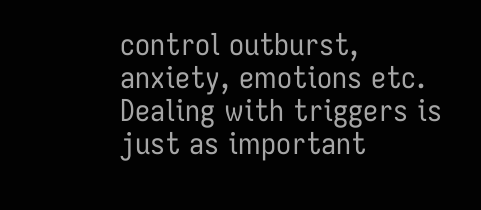control outburst, anxiety, emotions etc. Dealing with triggers is just as important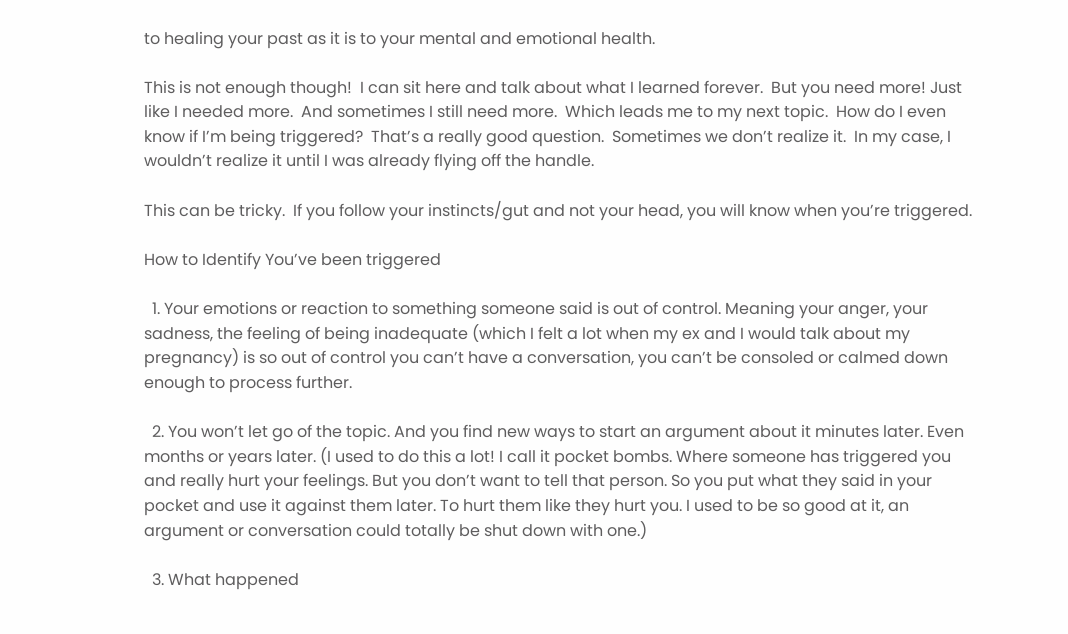to healing your past as it is to your mental and emotional health.

This is not enough though!  I can sit here and talk about what I learned forever.  But you need more! Just like I needed more.  And sometimes I still need more.  Which leads me to my next topic.  How do I even know if I’m being triggered?  That’s a really good question.  Sometimes we don’t realize it.  In my case, I wouldn’t realize it until I was already flying off the handle.

This can be tricky.  If you follow your instincts/gut and not your head, you will know when you’re triggered.

How to Identify You’ve been triggered

  1. Your emotions or reaction to something someone said is out of control. Meaning your anger, your sadness, the feeling of being inadequate (which I felt a lot when my ex and I would talk about my pregnancy) is so out of control you can’t have a conversation, you can’t be consoled or calmed down enough to process further.

  2. You won’t let go of the topic. And you find new ways to start an argument about it minutes later. Even months or years later. (I used to do this a lot! I call it pocket bombs. Where someone has triggered you and really hurt your feelings. But you don’t want to tell that person. So you put what they said in your pocket and use it against them later. To hurt them like they hurt you. I used to be so good at it, an argument or conversation could totally be shut down with one.)

  3. What happened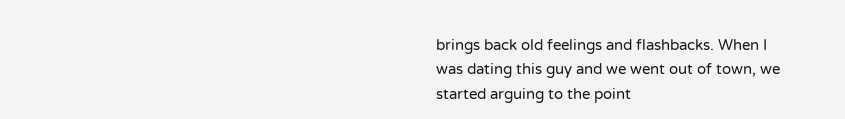brings back old feelings and flashbacks. When I was dating this guy and we went out of town, we started arguing to the point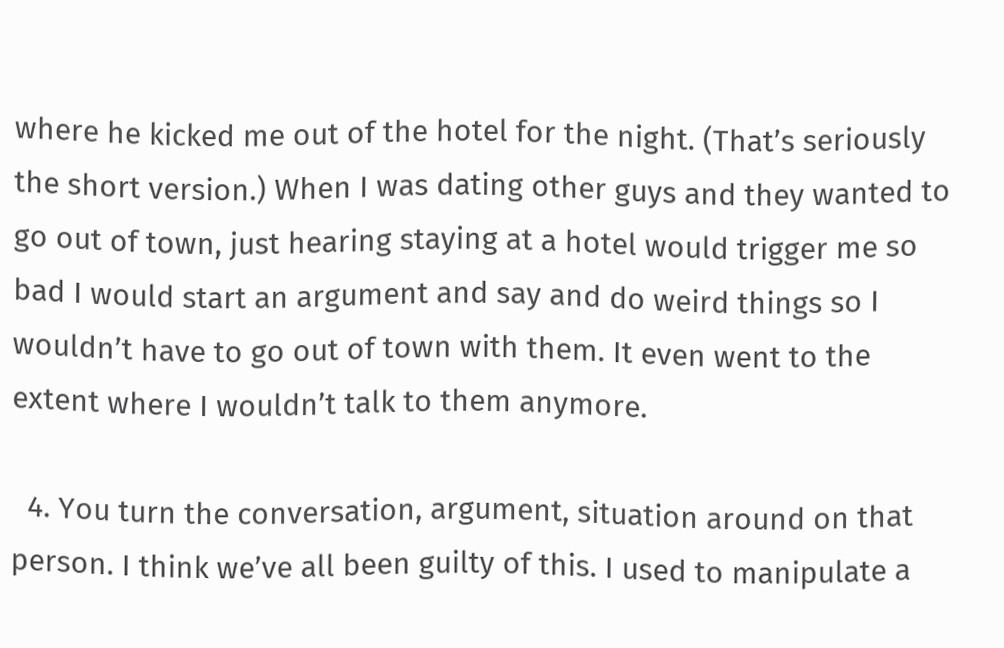where he kicked me out of the hotel for the night. (That’s seriously the short version.) When I was dating other guys and they wanted to go out of town, just hearing staying at a hotel would trigger me so bad I would start an argument and say and do weird things so I wouldn’t have to go out of town with them. It even went to the extent where I wouldn’t talk to them anymore.

  4. You turn the conversation, argument, situation around on that person. I think we’ve all been guilty of this. I used to manipulate a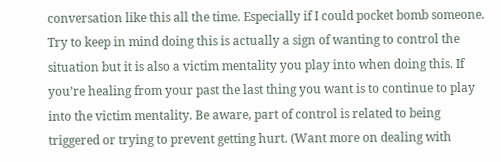conversation like this all the time. Especially if I could pocket bomb someone. Try to keep in mind doing this is actually a sign of wanting to control the situation but it is also a victim mentality you play into when doing this. If you’re healing from your past the last thing you want is to continue to play into the victim mentality. Be aware, part of control is related to being triggered or trying to prevent getting hurt. (Want more on dealing with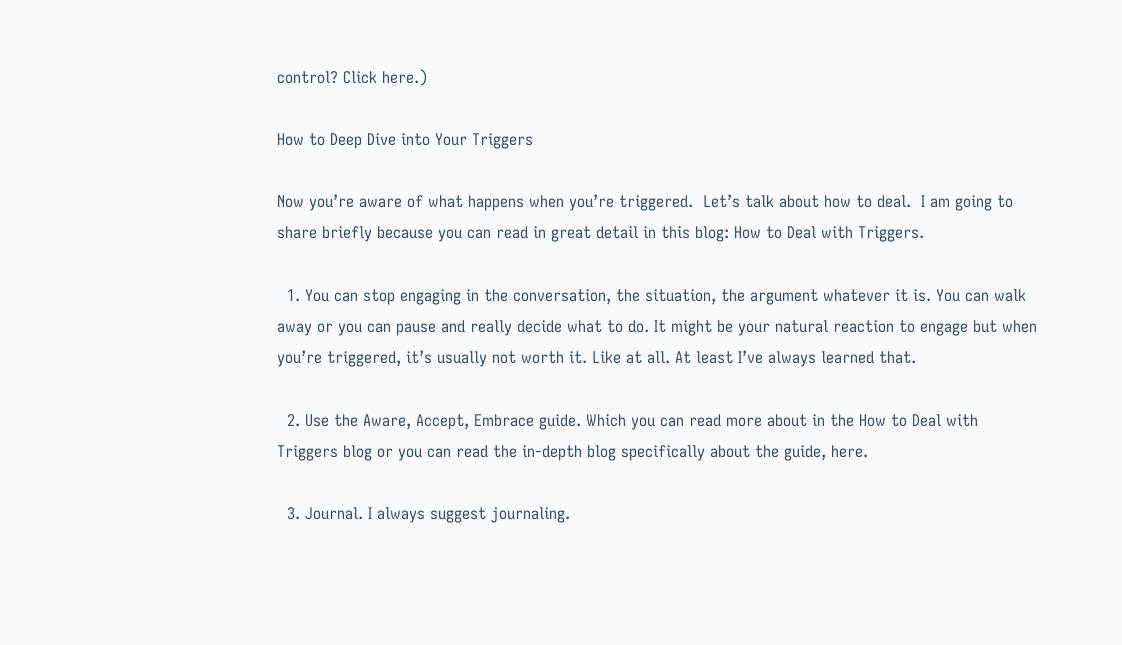control? Click here.)

How to Deep Dive into Your Triggers

Now you’re aware of what happens when you’re triggered.  Let’s talk about how to deal.  I am going to share briefly because you can read in great detail in this blog: How to Deal with Triggers.

  1. You can stop engaging in the conversation, the situation, the argument whatever it is. You can walk away or you can pause and really decide what to do. It might be your natural reaction to engage but when you’re triggered, it’s usually not worth it. Like at all. At least I’ve always learned that.

  2. Use the Aware, Accept, Embrace guide. Which you can read more about in the How to Deal with Triggers blog or you can read the in-depth blog specifically about the guide, here.

  3. Journal. I always suggest journaling.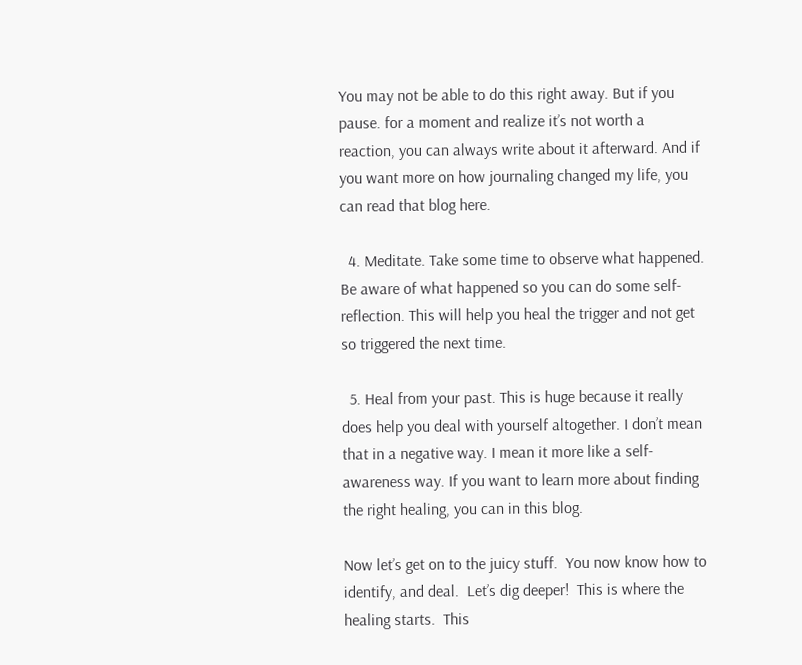You may not be able to do this right away. But if you pause. for a moment and realize it’s not worth a reaction, you can always write about it afterward. And if you want more on how journaling changed my life, you can read that blog here.

  4. Meditate. Take some time to observe what happened. Be aware of what happened so you can do some self-reflection. This will help you heal the trigger and not get so triggered the next time.

  5. Heal from your past. This is huge because it really does help you deal with yourself altogether. I don’t mean that in a negative way. I mean it more like a self-awareness way. If you want to learn more about finding the right healing, you can in this blog.

Now let’s get on to the juicy stuff.  You now know how to identify, and deal.  Let’s dig deeper!  This is where the healing starts.  This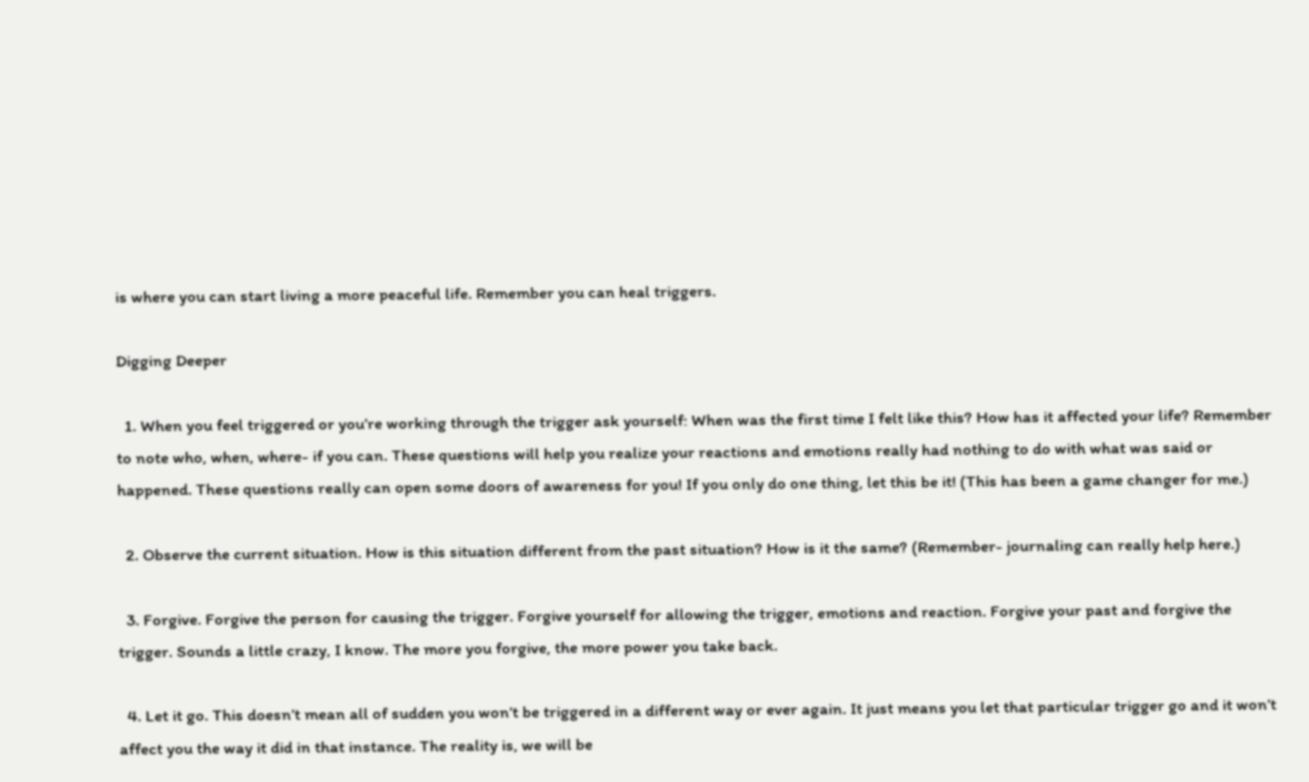is where you can start living a more peaceful life. Remember you can heal triggers.

Digging Deeper

  1. When you feel triggered or you’re working through the trigger ask yourself: When was the first time I felt like this? How has it affected your life? Remember to note who, when, where- if you can. These questions will help you realize your reactions and emotions really had nothing to do with what was said or happened. These questions really can open some doors of awareness for you! If you only do one thing, let this be it! (This has been a game changer for me.)

  2. Observe the current situation. How is this situation different from the past situation? How is it the same? (Remember- journaling can really help here.)

  3. Forgive. Forgive the person for causing the trigger. Forgive yourself for allowing the trigger, emotions and reaction. Forgive your past and forgive the trigger. Sounds a little crazy, I know. The more you forgive, the more power you take back.

  4. Let it go. This doesn’t mean all of sudden you won’t be triggered in a different way or ever again. It just means you let that particular trigger go and it won’t affect you the way it did in that instance. The reality is, we will be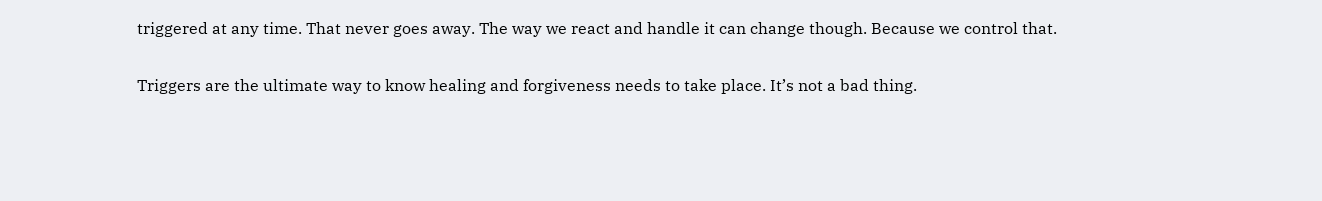triggered at any time. That never goes away. The way we react and handle it can change though. Because we control that.

Triggers are the ultimate way to know healing and forgiveness needs to take place. It’s not a bad thing.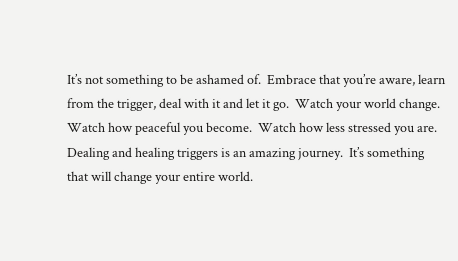It’s not something to be ashamed of.  Embrace that you’re aware, learn from the trigger, deal with it and let it go.  Watch your world change.  Watch how peaceful you become.  Watch how less stressed you are.  Dealing and healing triggers is an amazing journey.  It’s something that will change your entire world.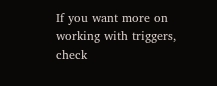If you want more on working with triggers, check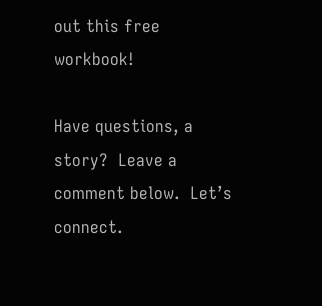out this free workbook!

Have questions, a story?  Leave a comment below.  Let’s connect.